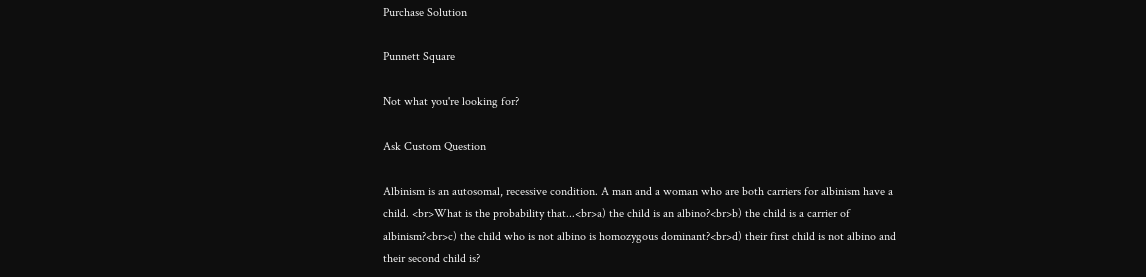Purchase Solution

Punnett Square

Not what you're looking for?

Ask Custom Question

Albinism is an autosomal, recessive condition. A man and a woman who are both carriers for albinism have a child. <br>What is the probability that...<br>a) the child is an albino?<br>b) the child is a carrier of albinism?<br>c) the child who is not albino is homozygous dominant?<br>d) their first child is not albino and their second child is?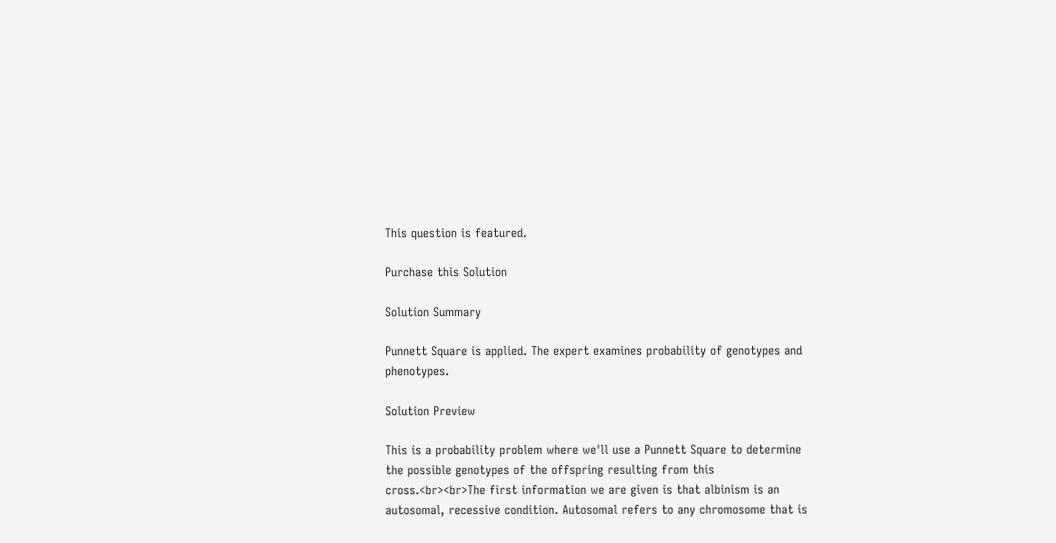This question is featured.

Purchase this Solution

Solution Summary

Punnett Square is applied. The expert examines probability of genotypes and phenotypes.

Solution Preview

This is a probability problem where we'll use a Punnett Square to determine the possible genotypes of the offspring resulting from this cross.<br><br>The first information we are given is that albinism is an autosomal, recessive condition. Autosomal refers to any chromosome that is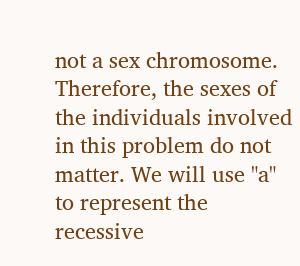not a sex chromosome. Therefore, the sexes of the individuals involved in this problem do not matter. We will use "a" to represent the recessive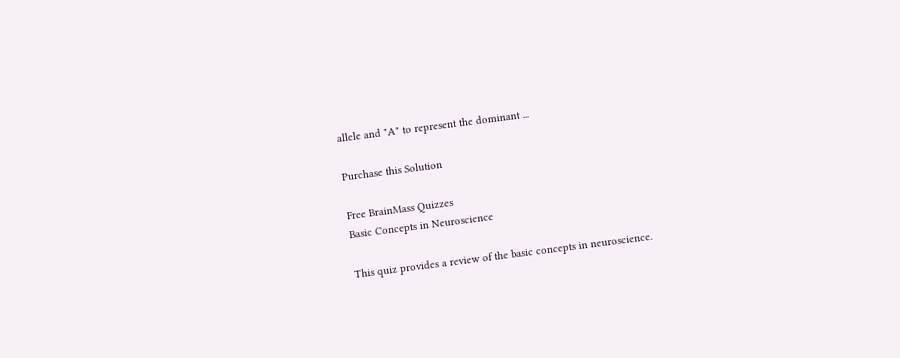allele and "A" to represent the dominant ...

Purchase this Solution

Free BrainMass Quizzes
Basic Concepts in Neuroscience

This quiz provides a review of the basic concepts in neuroscience.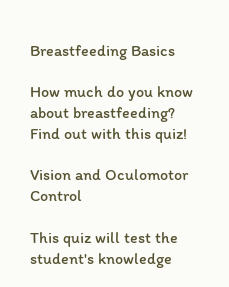Breastfeeding Basics

How much do you know about breastfeeding? Find out with this quiz!

Vision and Oculomotor Control

This quiz will test the student's knowledge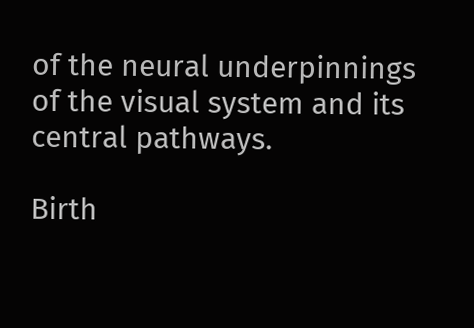of the neural underpinnings of the visual system and its central pathways.

Birth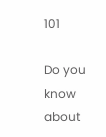101

Do you know about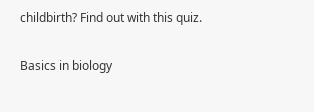childbirth? Find out with this quiz.


Basics in biology